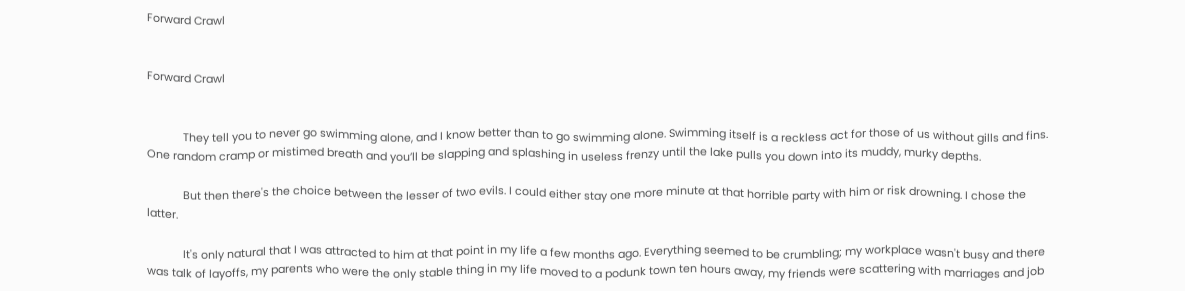Forward Crawl


Forward Crawl


            They tell you to never go swimming alone, and I know better than to go swimming alone. Swimming itself is a reckless act for those of us without gills and fins. One random cramp or mistimed breath and you’ll be slapping and splashing in useless frenzy until the lake pulls you down into its muddy, murky depths.

            But then there's the choice between the lesser of two evils. I could either stay one more minute at that horrible party with him or risk drowning. I chose the latter.

            It's only natural that I was attracted to him at that point in my life a few months ago. Everything seemed to be crumbling; my workplace wasn't busy and there was talk of layoffs, my parents who were the only stable thing in my life moved to a podunk town ten hours away, my friends were scattering with marriages and job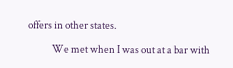offers in other states.

            We met when I was out at a bar with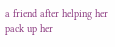a friend after helping her pack up her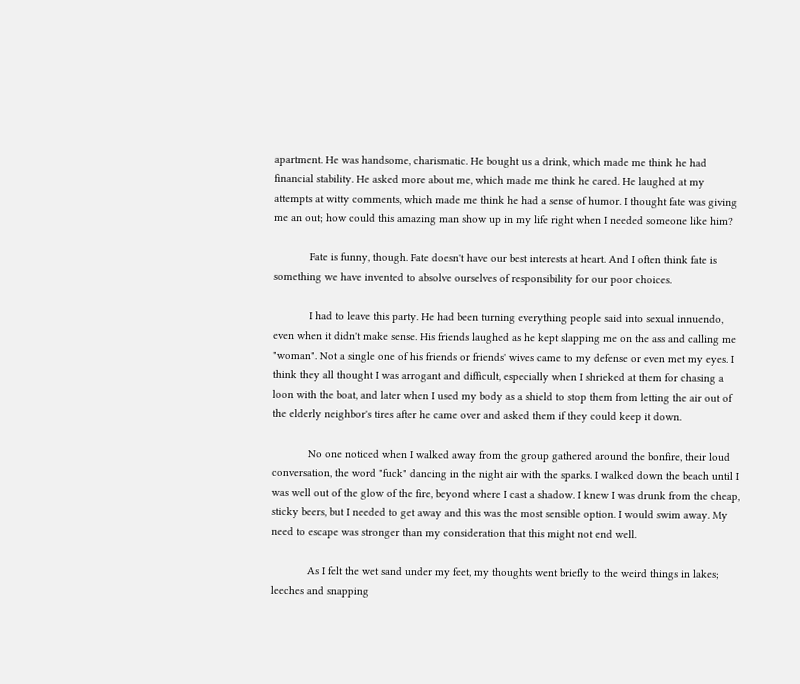apartment. He was handsome, charismatic. He bought us a drink, which made me think he had financial stability. He asked more about me, which made me think he cared. He laughed at my attempts at witty comments, which made me think he had a sense of humor. I thought fate was giving me an out; how could this amazing man show up in my life right when I needed someone like him?

            Fate is funny, though. Fate doesn't have our best interests at heart. And I often think fate is something we have invented to absolve ourselves of responsibility for our poor choices.

            I had to leave this party. He had been turning everything people said into sexual innuendo, even when it didn't make sense. His friends laughed as he kept slapping me on the ass and calling me "woman". Not a single one of his friends or friends' wives came to my defense or even met my eyes. I think they all thought I was arrogant and difficult, especially when I shrieked at them for chasing a loon with the boat, and later when I used my body as a shield to stop them from letting the air out of the elderly neighbor's tires after he came over and asked them if they could keep it down.

            No one noticed when I walked away from the group gathered around the bonfire, their loud conversation, the word "fuck" dancing in the night air with the sparks. I walked down the beach until I was well out of the glow of the fire, beyond where I cast a shadow. I knew I was drunk from the cheap, sticky beers, but I needed to get away and this was the most sensible option. I would swim away. My need to escape was stronger than my consideration that this might not end well.

            As I felt the wet sand under my feet, my thoughts went briefly to the weird things in lakes; leeches and snapping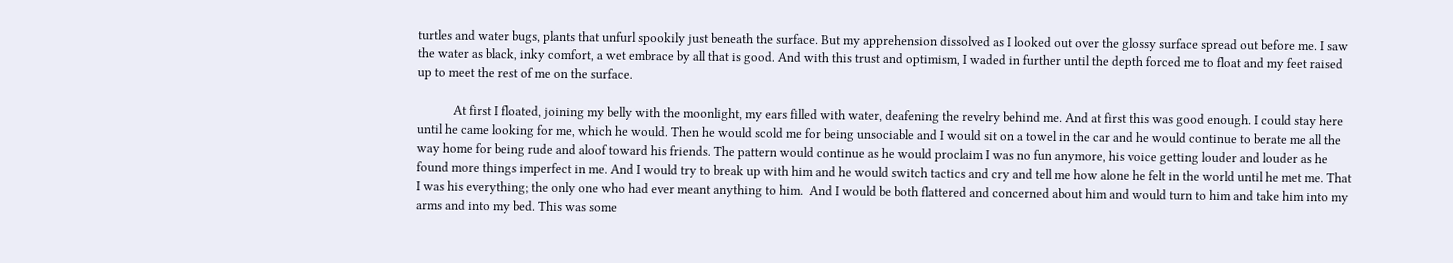turtles and water bugs, plants that unfurl spookily just beneath the surface. But my apprehension dissolved as I looked out over the glossy surface spread out before me. I saw the water as black, inky comfort, a wet embrace by all that is good. And with this trust and optimism, I waded in further until the depth forced me to float and my feet raised up to meet the rest of me on the surface.

            At first I floated, joining my belly with the moonlight, my ears filled with water, deafening the revelry behind me. And at first this was good enough. I could stay here until he came looking for me, which he would. Then he would scold me for being unsociable and I would sit on a towel in the car and he would continue to berate me all the way home for being rude and aloof toward his friends. The pattern would continue as he would proclaim I was no fun anymore, his voice getting louder and louder as he found more things imperfect in me. And I would try to break up with him and he would switch tactics and cry and tell me how alone he felt in the world until he met me. That I was his everything; the only one who had ever meant anything to him.  And I would be both flattered and concerned about him and would turn to him and take him into my arms and into my bed. This was some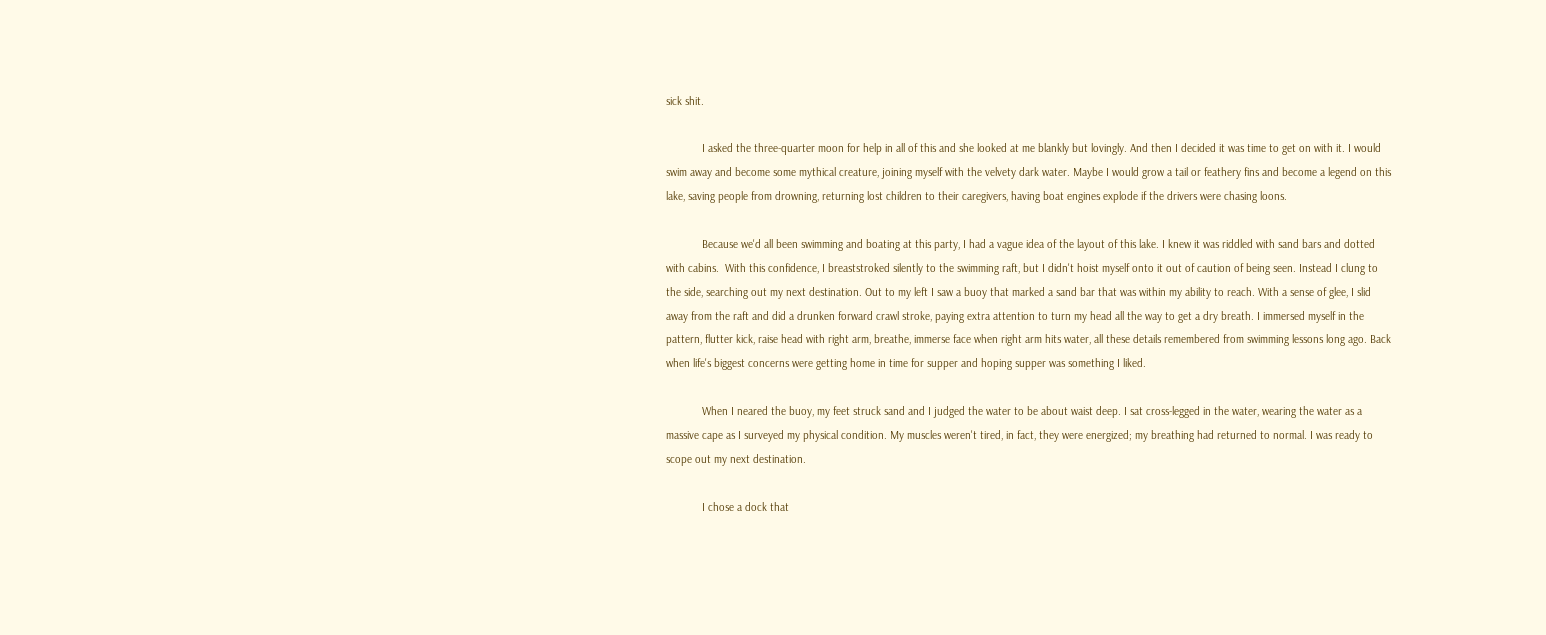sick shit.

            I asked the three-quarter moon for help in all of this and she looked at me blankly but lovingly. And then I decided it was time to get on with it. I would swim away and become some mythical creature, joining myself with the velvety dark water. Maybe I would grow a tail or feathery fins and become a legend on this lake, saving people from drowning, returning lost children to their caregivers, having boat engines explode if the drivers were chasing loons.

            Because we'd all been swimming and boating at this party, I had a vague idea of the layout of this lake. I knew it was riddled with sand bars and dotted with cabins.  With this confidence, I breaststroked silently to the swimming raft, but I didn't hoist myself onto it out of caution of being seen. Instead I clung to the side, searching out my next destination. Out to my left I saw a buoy that marked a sand bar that was within my ability to reach. With a sense of glee, I slid away from the raft and did a drunken forward crawl stroke, paying extra attention to turn my head all the way to get a dry breath. I immersed myself in the pattern, flutter kick, raise head with right arm, breathe, immerse face when right arm hits water, all these details remembered from swimming lessons long ago. Back when life's biggest concerns were getting home in time for supper and hoping supper was something I liked.

            When I neared the buoy, my feet struck sand and I judged the water to be about waist deep. I sat cross-legged in the water, wearing the water as a massive cape as I surveyed my physical condition. My muscles weren't tired, in fact, they were energized; my breathing had returned to normal. I was ready to scope out my next destination.

            I chose a dock that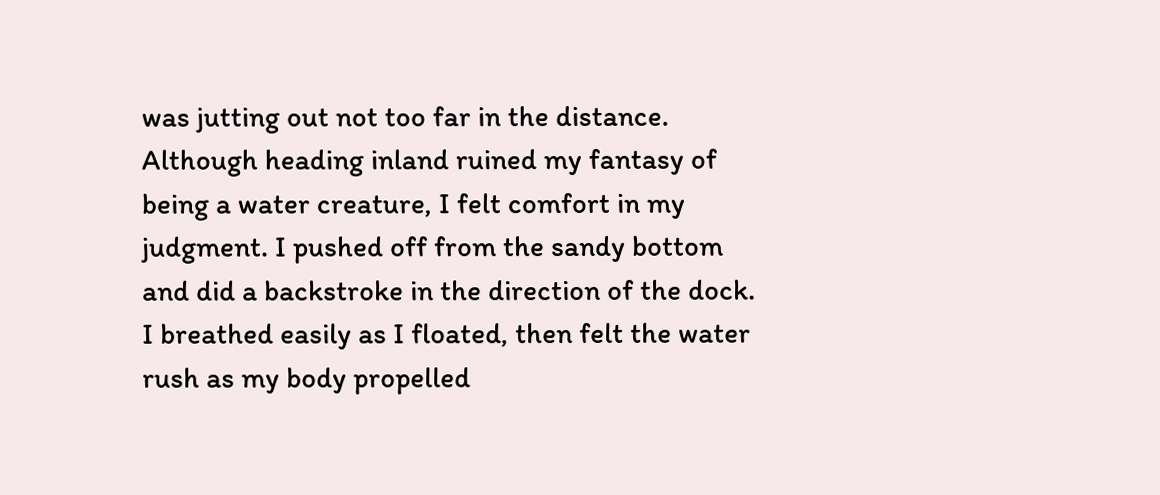was jutting out not too far in the distance. Although heading inland ruined my fantasy of being a water creature, I felt comfort in my judgment. I pushed off from the sandy bottom and did a backstroke in the direction of the dock. I breathed easily as I floated, then felt the water rush as my body propelled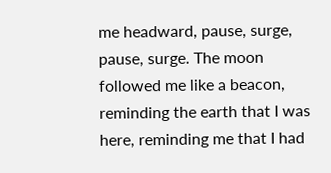me headward, pause, surge, pause, surge. The moon followed me like a beacon, reminding the earth that I was here, reminding me that I had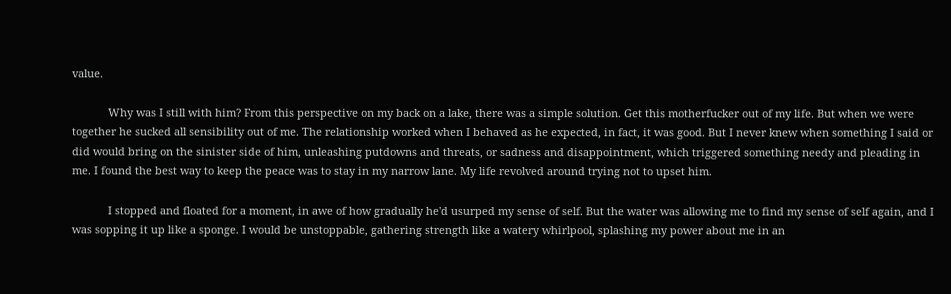value.

            Why was I still with him? From this perspective on my back on a lake, there was a simple solution. Get this motherfucker out of my life. But when we were together he sucked all sensibility out of me. The relationship worked when I behaved as he expected, in fact, it was good. But I never knew when something I said or did would bring on the sinister side of him, unleashing putdowns and threats, or sadness and disappointment, which triggered something needy and pleading in me. I found the best way to keep the peace was to stay in my narrow lane. My life revolved around trying not to upset him.

            I stopped and floated for a moment, in awe of how gradually he'd usurped my sense of self. But the water was allowing me to find my sense of self again, and I was sopping it up like a sponge. I would be unstoppable, gathering strength like a watery whirlpool, splashing my power about me in an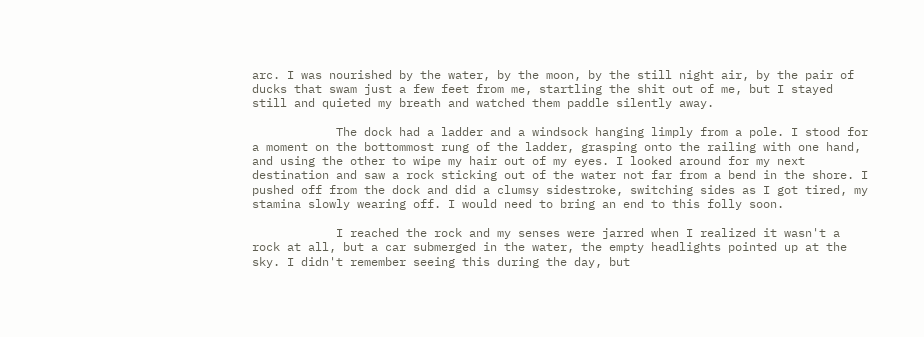arc. I was nourished by the water, by the moon, by the still night air, by the pair of ducks that swam just a few feet from me, startling the shit out of me, but I stayed still and quieted my breath and watched them paddle silently away.

            The dock had a ladder and a windsock hanging limply from a pole. I stood for a moment on the bottommost rung of the ladder, grasping onto the railing with one hand, and using the other to wipe my hair out of my eyes. I looked around for my next destination and saw a rock sticking out of the water not far from a bend in the shore. I pushed off from the dock and did a clumsy sidestroke, switching sides as I got tired, my stamina slowly wearing off. I would need to bring an end to this folly soon.

            I reached the rock and my senses were jarred when I realized it wasn't a rock at all, but a car submerged in the water, the empty headlights pointed up at the sky. I didn't remember seeing this during the day, but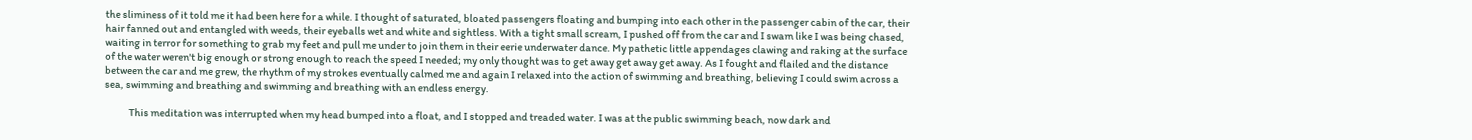the sliminess of it told me it had been here for a while. I thought of saturated, bloated passengers floating and bumping into each other in the passenger cabin of the car, their hair fanned out and entangled with weeds, their eyeballs wet and white and sightless. With a tight small scream, I pushed off from the car and I swam like I was being chased, waiting in terror for something to grab my feet and pull me under to join them in their eerie underwater dance. My pathetic little appendages clawing and raking at the surface of the water weren't big enough or strong enough to reach the speed I needed; my only thought was to get away get away get away. As I fought and flailed and the distance between the car and me grew, the rhythm of my strokes eventually calmed me and again I relaxed into the action of swimming and breathing, believing I could swim across a sea, swimming and breathing and swimming and breathing with an endless energy.

            This meditation was interrupted when my head bumped into a float, and I stopped and treaded water. I was at the public swimming beach, now dark and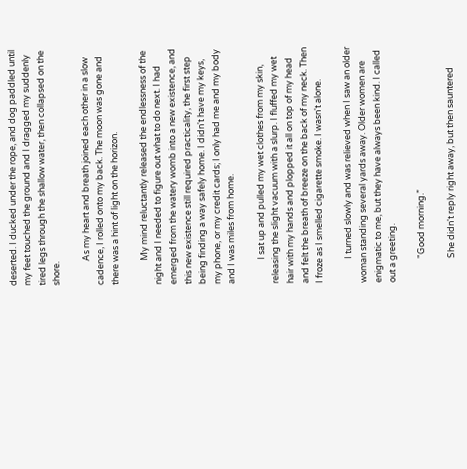deserted. I ducked under the rope, and dog paddled until my feet touched the ground and I dragged my suddenly tired legs through the shallow water, then collapsed on the shore.

            As my heart and breath joined each other in a slow cadence, I rolled onto my back. The moon was gone and there was a hint of light on the horizon.

            My mind reluctantly released the endlessness of the night and I needed to figure out what to do next. I had emerged from the watery womb into a new existence, and this new existence still required practicality, the first step being finding a way safely home. I didn't have my keys, my phone, or my credit cards; I only had me and my body and I was miles from home.

            I sat up and pulled my wet clothes from my skin, releasing the slight vacuum with a slurp. I fluffed my wet hair with my hands and plopped it all on top of my head and felt the breath of breeze on the back of my neck. Then I froze as I smelled cigarette smoke. I wasn't alone.

            I turned slowly and was relieved when I saw an older woman standing several yards away. Older women are enigmatic to me, but they have always been kind. I called out a greeting.

            "Good morning.”

            She didn't reply right away, but then sauntered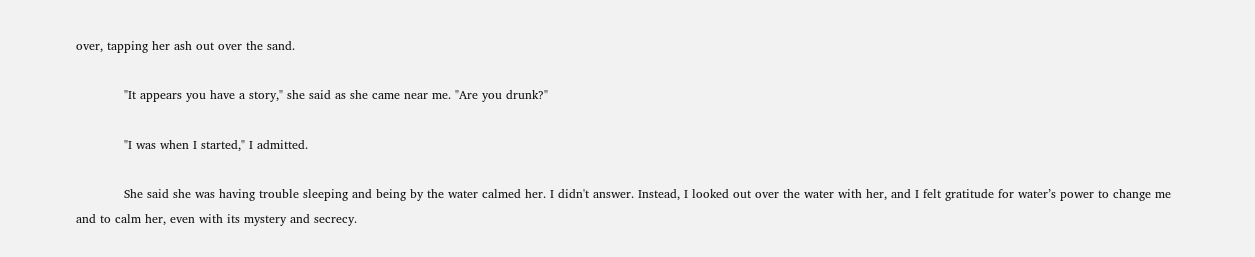over, tapping her ash out over the sand.

            "It appears you have a story," she said as she came near me. "Are you drunk?"

            "I was when I started," I admitted.

            She said she was having trouble sleeping and being by the water calmed her. I didn't answer. Instead, I looked out over the water with her, and I felt gratitude for water’s power to change me and to calm her, even with its mystery and secrecy.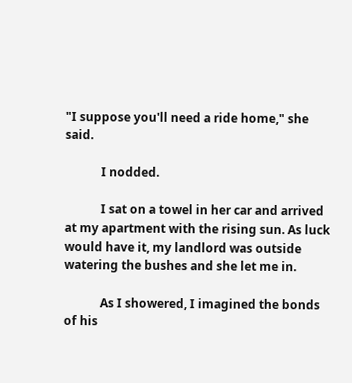"I suppose you'll need a ride home," she said.

            I nodded.

            I sat on a towel in her car and arrived at my apartment with the rising sun. As luck would have it, my landlord was outside watering the bushes and she let me in.

            As I showered, I imagined the bonds of his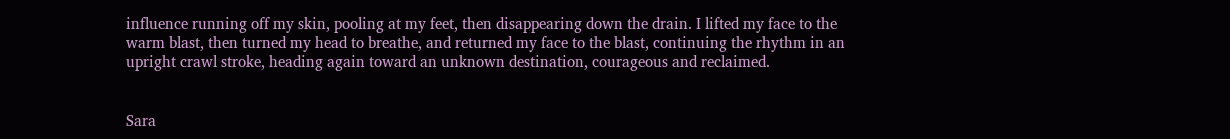influence running off my skin, pooling at my feet, then disappearing down the drain. I lifted my face to the warm blast, then turned my head to breathe, and returned my face to the blast, continuing the rhythm in an upright crawl stroke, heading again toward an unknown destination, courageous and reclaimed.


Sara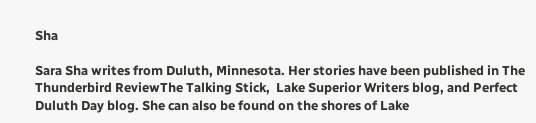Sha

Sara Sha writes from Duluth, Minnesota. Her stories have been published in The Thunderbird ReviewThe Talking Stick,  Lake Superior Writers blog, and Perfect Duluth Day blog. She can also be found on the shores of Lake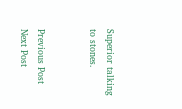Superior talking to stones.


Previous Post Next Post